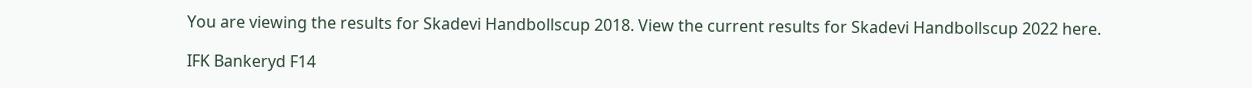You are viewing the results for Skadevi Handbollscup 2018. View the current results for Skadevi Handbollscup 2022 here.

IFK Bankeryd F14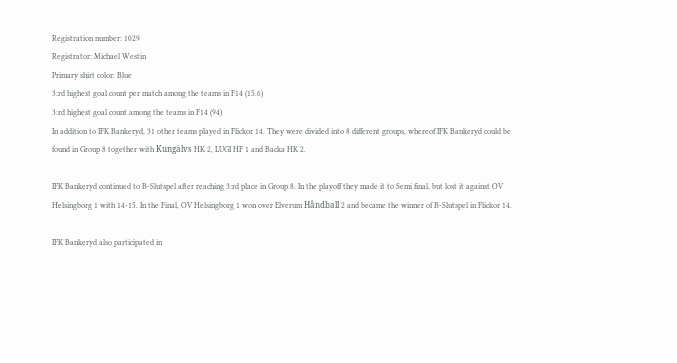Registration number: 1029
Registrator: Michael Westin
Primary shirt color: Blue
3:rd highest goal count per match among the teams in F14 (15.6)
3:rd highest goal count among the teams in F14 (94)
In addition to IFK Bankeryd, 31 other teams played in Flickor 14. They were divided into 8 different groups, whereof IFK Bankeryd could be found in Group 8 together with Kungälvs HK 2, LUGI HF 1 and Backa HK 2.

IFK Bankeryd continued to B-Slutspel after reaching 3:rd place in Group 8. In the playoff they made it to Semi final, but lost it against OV Helsingborg 1 with 14-15. In the Final, OV Helsingborg 1 won over Elverum Håndball 2 and became the winner of B-Slutspel in Flickor 14.

IFK Bankeryd also participated in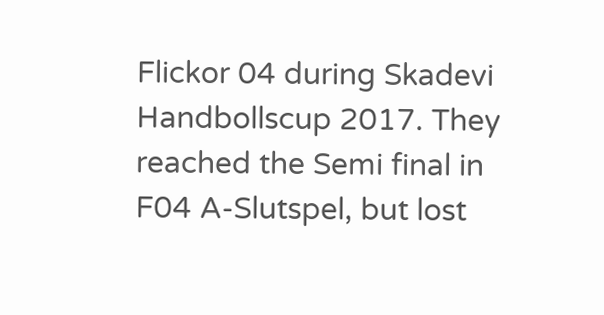Flickor 04 during Skadevi Handbollscup 2017. They reached the Semi final in F04 A-Slutspel, but lost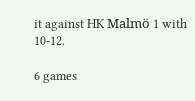it against HK Malmö 1 with 10-12.

6 games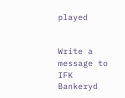played


Write a message to IFK Bankeryd